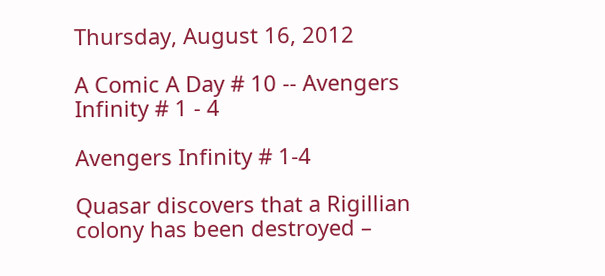Thursday, August 16, 2012

A Comic A Day # 10 -- Avengers Infinity # 1 - 4

Avengers Infinity # 1-4

Quasar discovers that a Rigillian colony has been destroyed –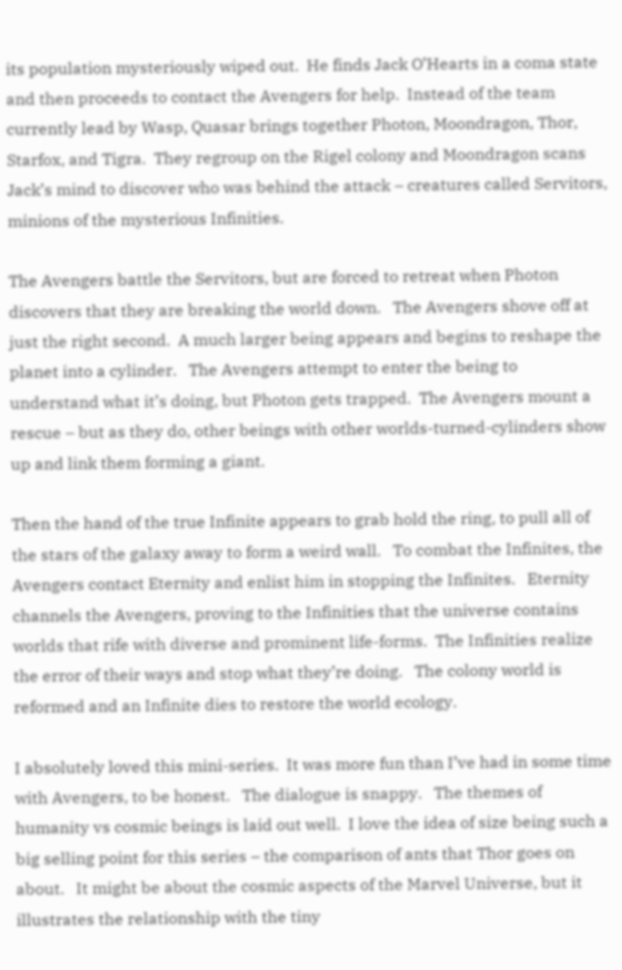its population mysteriously wiped out.  He finds Jack O’Hearts in a coma state and then proceeds to contact the Avengers for help.  Instead of the team currently lead by Wasp, Quasar brings together Photon, Moondragon, Thor, Starfox, and Tigra.  They regroup on the Rigel colony and Moondragon scans Jack’s mind to discover who was behind the attack – creatures called Servitors, minions of the mysterious Infinities.

The Avengers battle the Servitors, but are forced to retreat when Photon discovers that they are breaking the world down.   The Avengers shove off at just the right second.  A much larger being appears and begins to reshape the planet into a cylinder.   The Avengers attempt to enter the being to understand what it’s doing, but Photon gets trapped.  The Avengers mount a rescue – but as they do, other beings with other worlds-turned-cylinders show up and link them forming a giant.

Then the hand of the true Infinite appears to grab hold the ring, to pull all of the stars of the galaxy away to form a weird wall.   To combat the Infinites, the Avengers contact Eternity and enlist him in stopping the Infinites.   Eternity channels the Avengers, proving to the Infinities that the universe contains worlds that rife with diverse and prominent life-forms.  The Infinities realize the error of their ways and stop what they’re doing.   The colony world is reformed and an Infinite dies to restore the world ecology.

I absolutely loved this mini-series.  It was more fun than I’ve had in some time with Avengers, to be honest.   The dialogue is snappy.   The themes of humanity vs cosmic beings is laid out well.  I love the idea of size being such a big selling point for this series – the comparison of ants that Thor goes on about.   It might be about the cosmic aspects of the Marvel Universe, but it illustrates the relationship with the tiny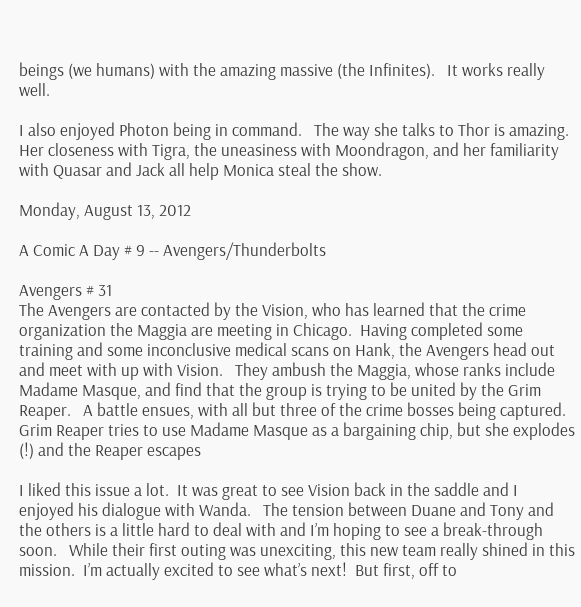beings (we humans) with the amazing massive (the Infinites).   It works really well.

I also enjoyed Photon being in command.   The way she talks to Thor is amazing.   Her closeness with Tigra, the uneasiness with Moondragon, and her familiarity with Quasar and Jack all help Monica steal the show.

Monday, August 13, 2012

A Comic A Day # 9 -- Avengers/Thunderbolts

Avengers # 31
The Avengers are contacted by the Vision, who has learned that the crime organization the Maggia are meeting in Chicago.  Having completed some training and some inconclusive medical scans on Hank, the Avengers head out and meet with up with Vision.   They ambush the Maggia, whose ranks include Madame Masque, and find that the group is trying to be united by the Grim Reaper.   A battle ensues, with all but three of the crime bosses being captured.  Grim Reaper tries to use Madame Masque as a bargaining chip, but she explodes (!) and the Reaper escapes

I liked this issue a lot.  It was great to see Vision back in the saddle and I enjoyed his dialogue with Wanda.   The tension between Duane and Tony and the others is a little hard to deal with and I’m hoping to see a break-through soon.   While their first outing was unexciting, this new team really shined in this mission.  I’m actually excited to see what’s next!  But first, off to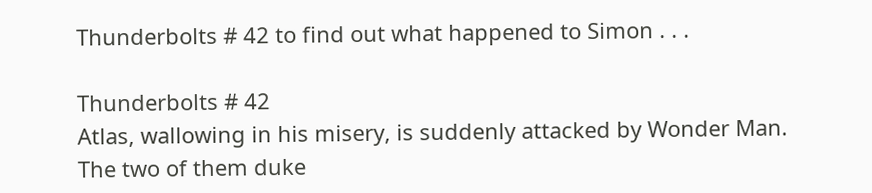Thunderbolts # 42 to find out what happened to Simon . . .

Thunderbolts # 42
Atlas, wallowing in his misery, is suddenly attacked by Wonder Man.  The two of them duke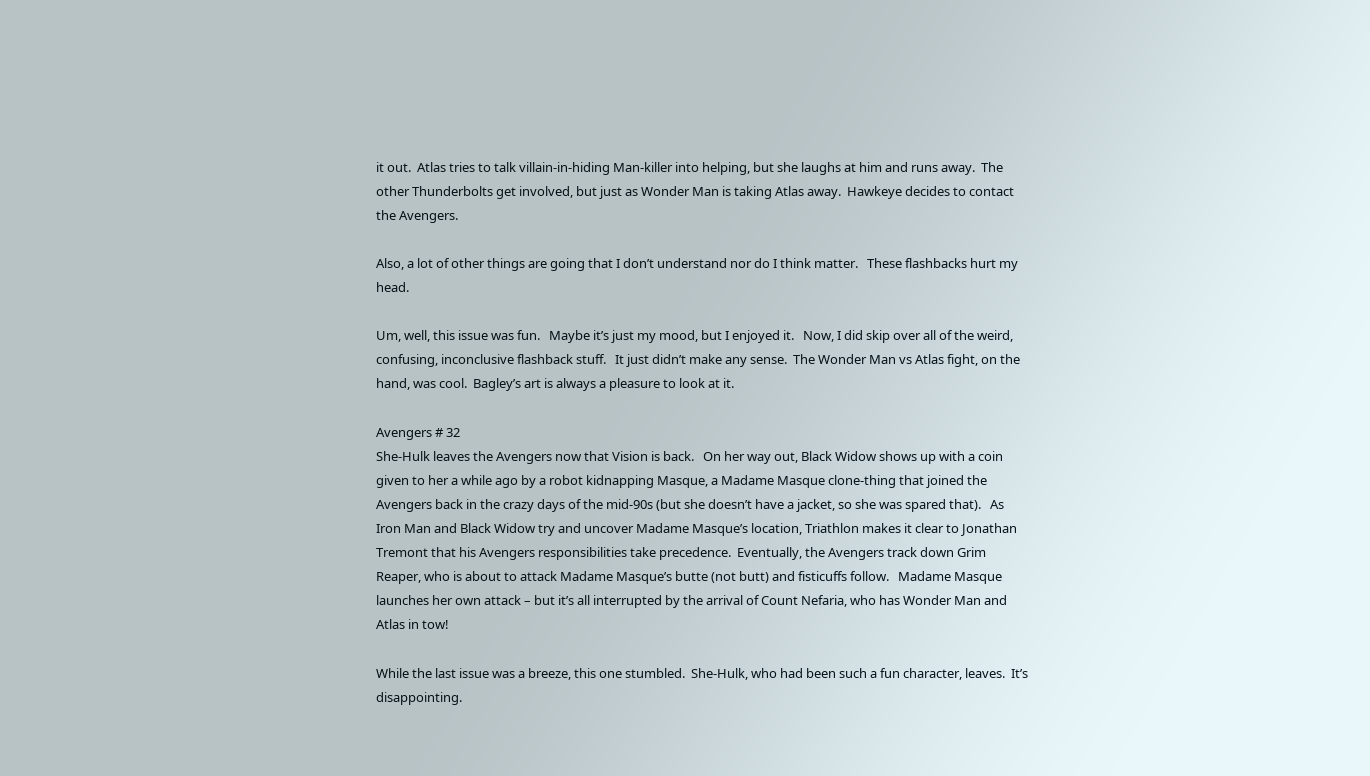it out.  Atlas tries to talk villain-in-hiding Man-killer into helping, but she laughs at him and runs away.  The other Thunderbolts get involved, but just as Wonder Man is taking Atlas away.  Hawkeye decides to contact the Avengers.

Also, a lot of other things are going that I don’t understand nor do I think matter.   These flashbacks hurt my head.

Um, well, this issue was fun.   Maybe it’s just my mood, but I enjoyed it.   Now, I did skip over all of the weird, confusing, inconclusive flashback stuff.   It just didn’t make any sense.  The Wonder Man vs Atlas fight, on the hand, was cool.  Bagley’s art is always a pleasure to look at it.

Avengers # 32
She-Hulk leaves the Avengers now that Vision is back.   On her way out, Black Widow shows up with a coin given to her a while ago by a robot kidnapping Masque, a Madame Masque clone-thing that joined the Avengers back in the crazy days of the mid-90s (but she doesn’t have a jacket, so she was spared that).   As Iron Man and Black Widow try and uncover Madame Masque’s location, Triathlon makes it clear to Jonathan Tremont that his Avengers responsibilities take precedence.  Eventually, the Avengers track down Grim Reaper, who is about to attack Madame Masque’s butte (not butt) and fisticuffs follow.   Madame Masque launches her own attack – but it’s all interrupted by the arrival of Count Nefaria, who has Wonder Man and Atlas in tow!

While the last issue was a breeze, this one stumbled.  She-Hulk, who had been such a fun character, leaves.  It’s disappointing.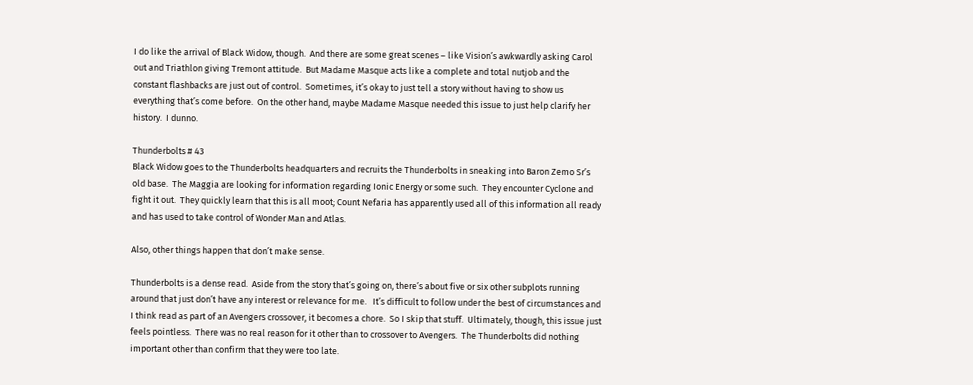I do like the arrival of Black Widow, though.  And there are some great scenes – like Vision’s awkwardly asking Carol out and Triathlon giving Tremont attitude.  But Madame Masque acts like a complete and total nutjob and the constant flashbacks are just out of control.  Sometimes, it’s okay to just tell a story without having to show us everything that’s come before.  On the other hand, maybe Madame Masque needed this issue to just help clarify her history.  I dunno.

Thunderbolts # 43
Black Widow goes to the Thunderbolts headquarters and recruits the Thunderbolts in sneaking into Baron Zemo Sr’s old base.  The Maggia are looking for information regarding Ionic Energy or some such.  They encounter Cyclone and fight it out.  They quickly learn that this is all moot; Count Nefaria has apparently used all of this information all ready and has used to take control of Wonder Man and Atlas.

Also, other things happen that don’t make sense.

Thunderbolts is a dense read.  Aside from the story that’s going on, there’s about five or six other subplots running around that just don’t have any interest or relevance for me.   It’s difficult to follow under the best of circumstances and I think read as part of an Avengers crossover, it becomes a chore.  So I skip that stuff.  Ultimately, though, this issue just feels pointless.  There was no real reason for it other than to crossover to Avengers.  The Thunderbolts did nothing important other than confirm that they were too late.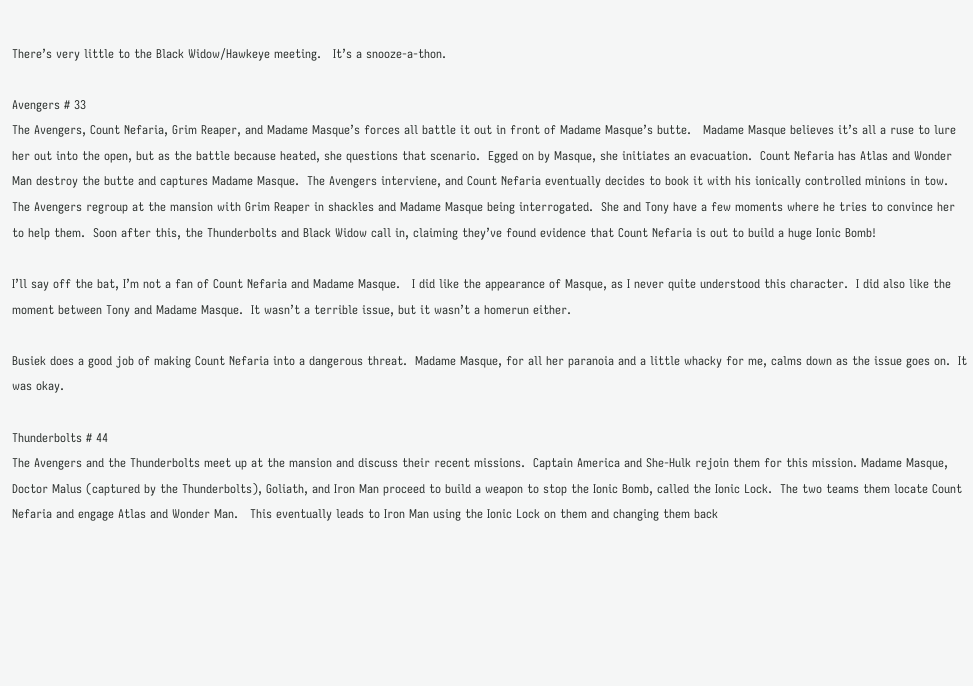There’s very little to the Black Widow/Hawkeye meeting.   It’s a snooze-a-thon.

Avengers # 33
The Avengers, Count Nefaria, Grim Reaper, and Madame Masque’s forces all battle it out in front of Madame Masque’s butte.   Madame Masque believes it’s all a ruse to lure her out into the open, but as the battle because heated, she questions that scenario.  Egged on by Masque, she initiates an evacuation.  Count Nefaria has Atlas and Wonder Man destroy the butte and captures Madame Masque.  The Avengers interviene, and Count Nefaria eventually decides to book it with his ionically controlled minions in tow.  The Avengers regroup at the mansion with Grim Reaper in shackles and Madame Masque being interrogated.  She and Tony have a few moments where he tries to convince her to help them.  Soon after this, the Thunderbolts and Black Widow call in, claiming they’ve found evidence that Count Nefaria is out to build a huge Ionic Bomb!

I’ll say off the bat, I’m not a fan of Count Nefaria and Madame Masque.   I did like the appearance of Masque, as I never quite understood this character.  I did also like the moment between Tony and Madame Masque.  It wasn’t a terrible issue, but it wasn’t a homerun either.

Busiek does a good job of making Count Nefaria into a dangerous threat.  Madame Masque, for all her paranoia and a little whacky for me, calms down as the issue goes on.  It was okay.

Thunderbolts # 44
The Avengers and the Thunderbolts meet up at the mansion and discuss their recent missions.  Captain America and She-Hulk rejoin them for this mission. Madame Masque, Doctor Malus (captured by the Thunderbolts), Goliath, and Iron Man proceed to build a weapon to stop the Ionic Bomb, called the Ionic Lock.  The two teams them locate Count Nefaria and engage Atlas and Wonder Man.   This eventually leads to Iron Man using the Ionic Lock on them and changing them back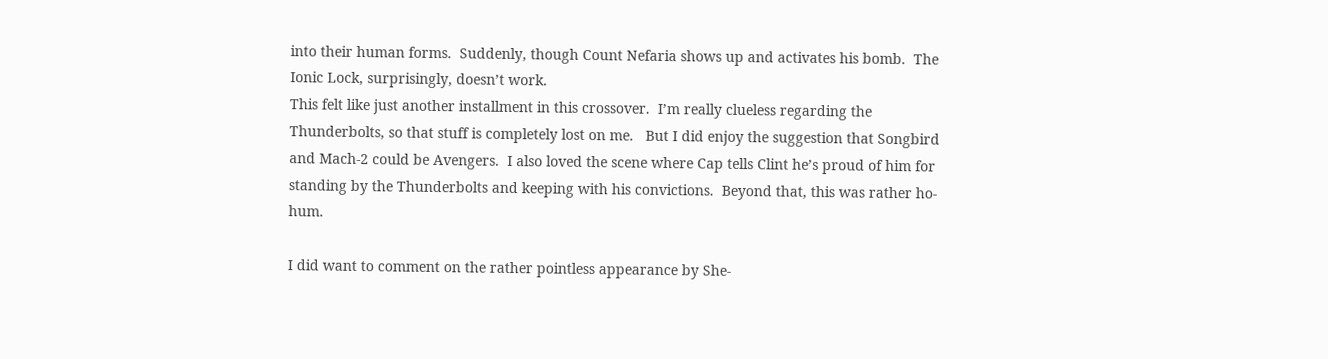into their human forms.  Suddenly, though Count Nefaria shows up and activates his bomb.  The Ionic Lock, surprisingly, doesn’t work.
This felt like just another installment in this crossover.  I’m really clueless regarding the Thunderbolts, so that stuff is completely lost on me.   But I did enjoy the suggestion that Songbird and Mach-2 could be Avengers.  I also loved the scene where Cap tells Clint he’s proud of him for standing by the Thunderbolts and keeping with his convictions.  Beyond that, this was rather ho-hum.

I did want to comment on the rather pointless appearance by She-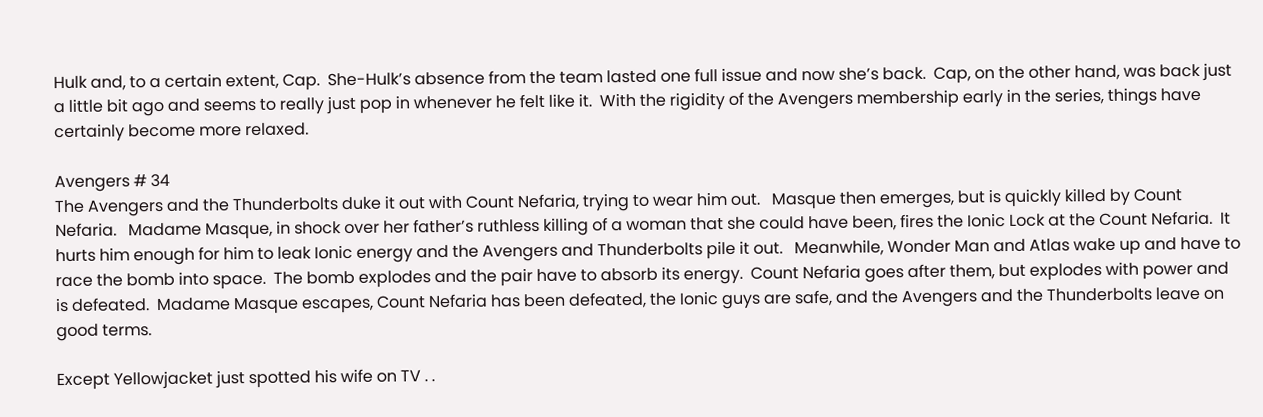Hulk and, to a certain extent, Cap.  She-Hulk’s absence from the team lasted one full issue and now she’s back.  Cap, on the other hand, was back just a little bit ago and seems to really just pop in whenever he felt like it.  With the rigidity of the Avengers membership early in the series, things have certainly become more relaxed.

Avengers # 34
The Avengers and the Thunderbolts duke it out with Count Nefaria, trying to wear him out.   Masque then emerges, but is quickly killed by Count Nefaria.   Madame Masque, in shock over her father’s ruthless killing of a woman that she could have been, fires the Ionic Lock at the Count Nefaria.  It hurts him enough for him to leak Ionic energy and the Avengers and Thunderbolts pile it out.   Meanwhile, Wonder Man and Atlas wake up and have to race the bomb into space.  The bomb explodes and the pair have to absorb its energy.  Count Nefaria goes after them, but explodes with power and is defeated.  Madame Masque escapes, Count Nefaria has been defeated, the Ionic guys are safe, and the Avengers and the Thunderbolts leave on good terms.

Except Yellowjacket just spotted his wife on TV . .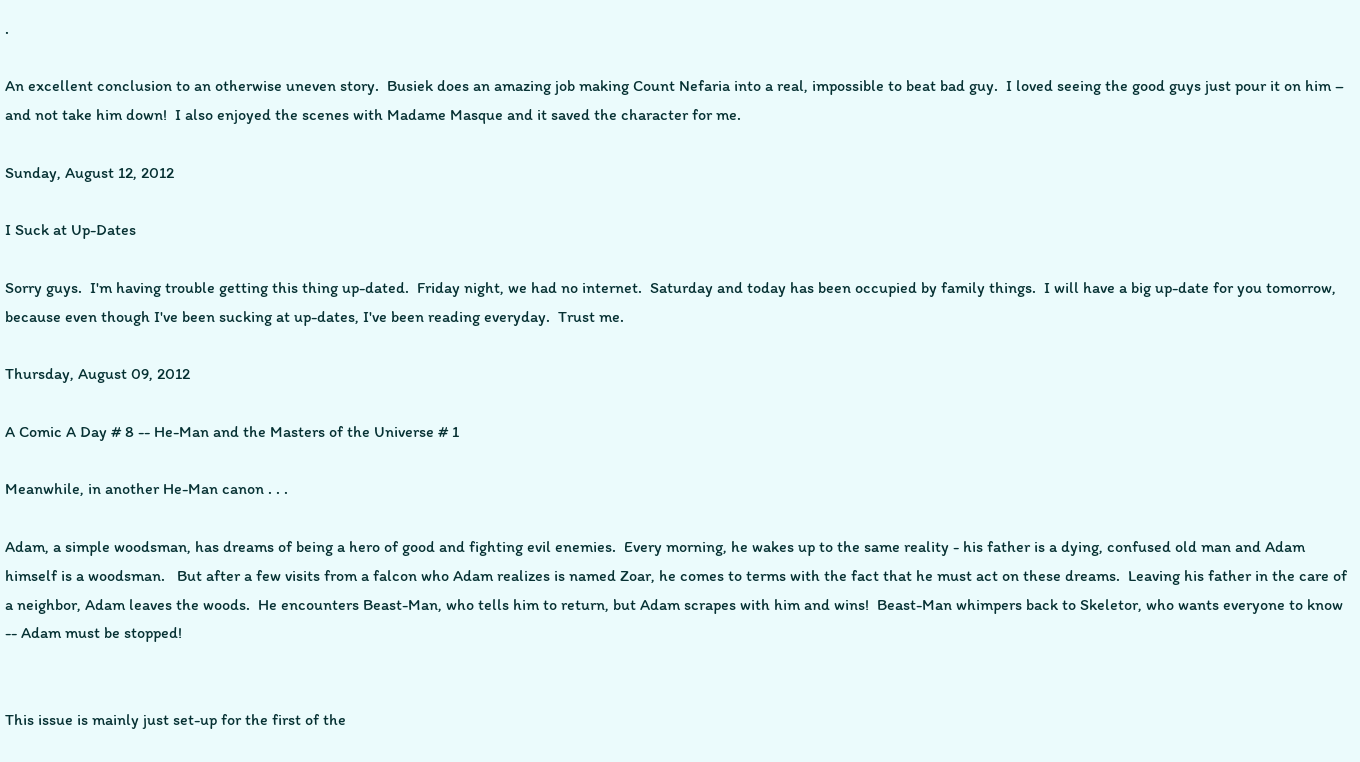.

An excellent conclusion to an otherwise uneven story.  Busiek does an amazing job making Count Nefaria into a real, impossible to beat bad guy.  I loved seeing the good guys just pour it on him – and not take him down!  I also enjoyed the scenes with Madame Masque and it saved the character for me.

Sunday, August 12, 2012

I Suck at Up-Dates

Sorry guys.  I'm having trouble getting this thing up-dated.  Friday night, we had no internet.  Saturday and today has been occupied by family things.  I will have a big up-date for you tomorrow, because even though I've been sucking at up-dates, I've been reading everyday.  Trust me.

Thursday, August 09, 2012

A Comic A Day # 8 -- He-Man and the Masters of the Universe # 1

Meanwhile, in another He-Man canon . . .

Adam, a simple woodsman, has dreams of being a hero of good and fighting evil enemies.  Every morning, he wakes up to the same reality - his father is a dying, confused old man and Adam himself is a woodsman.   But after a few visits from a falcon who Adam realizes is named Zoar, he comes to terms with the fact that he must act on these dreams.  Leaving his father in the care of a neighbor, Adam leaves the woods.  He encounters Beast-Man, who tells him to return, but Adam scrapes with him and wins!  Beast-Man whimpers back to Skeletor, who wants everyone to know -- Adam must be stopped!


This issue is mainly just set-up for the first of the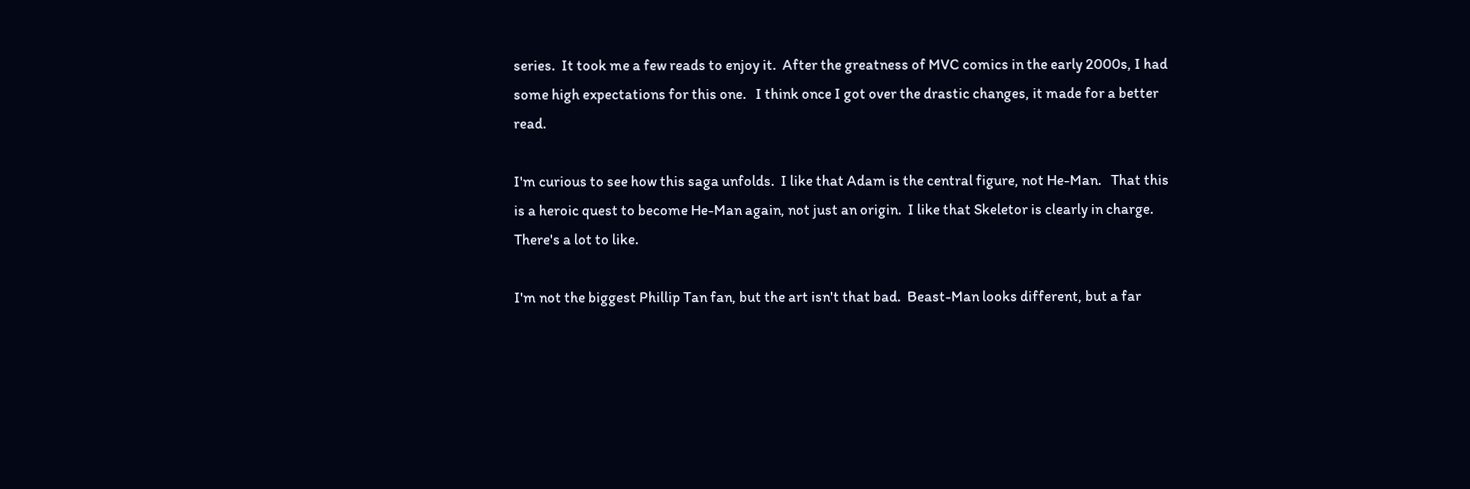series.  It took me a few reads to enjoy it.  After the greatness of MVC comics in the early 2000s, I had some high expectations for this one.   I think once I got over the drastic changes, it made for a better read.

I'm curious to see how this saga unfolds.  I like that Adam is the central figure, not He-Man.   That this is a heroic quest to become He-Man again, not just an origin.  I like that Skeletor is clearly in charge.  There's a lot to like.

I'm not the biggest Phillip Tan fan, but the art isn't that bad.  Beast-Man looks different, but a far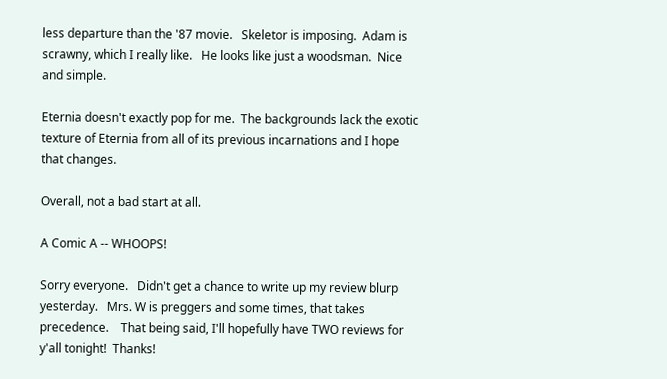less departure than the '87 movie.   Skeletor is imposing.  Adam is scrawny, which I really like.   He looks like just a woodsman.  Nice and simple.

Eternia doesn't exactly pop for me.  The backgrounds lack the exotic texture of Eternia from all of its previous incarnations and I hope that changes.

Overall, not a bad start at all.

A Comic A -- WHOOPS!

Sorry everyone.   Didn't get a chance to write up my review blurp yesterday.   Mrs. W is preggers and some times, that takes precedence.    That being said, I'll hopefully have TWO reviews for y'all tonight!  Thanks!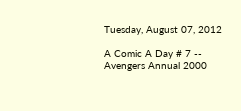Tuesday, August 07, 2012

A Comic A Day # 7 -- Avengers Annual 2000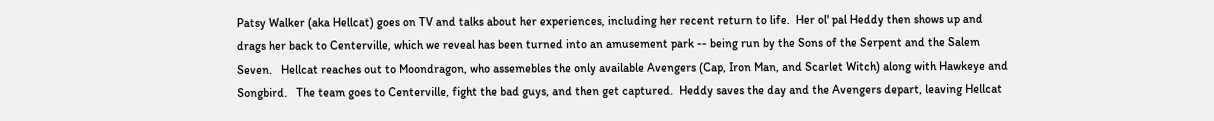Patsy Walker (aka Hellcat) goes on TV and talks about her experiences, including her recent return to life.  Her ol' pal Heddy then shows up and drags her back to Centerville, which we reveal has been turned into an amusement park -- being run by the Sons of the Serpent and the Salem Seven.   Hellcat reaches out to Moondragon, who assemebles the only available Avengers (Cap, Iron Man, and Scarlet Witch) along with Hawkeye and Songbird.   The team goes to Centerville, fight the bad guys, and then get captured.  Heddy saves the day and the Avengers depart, leaving Hellcat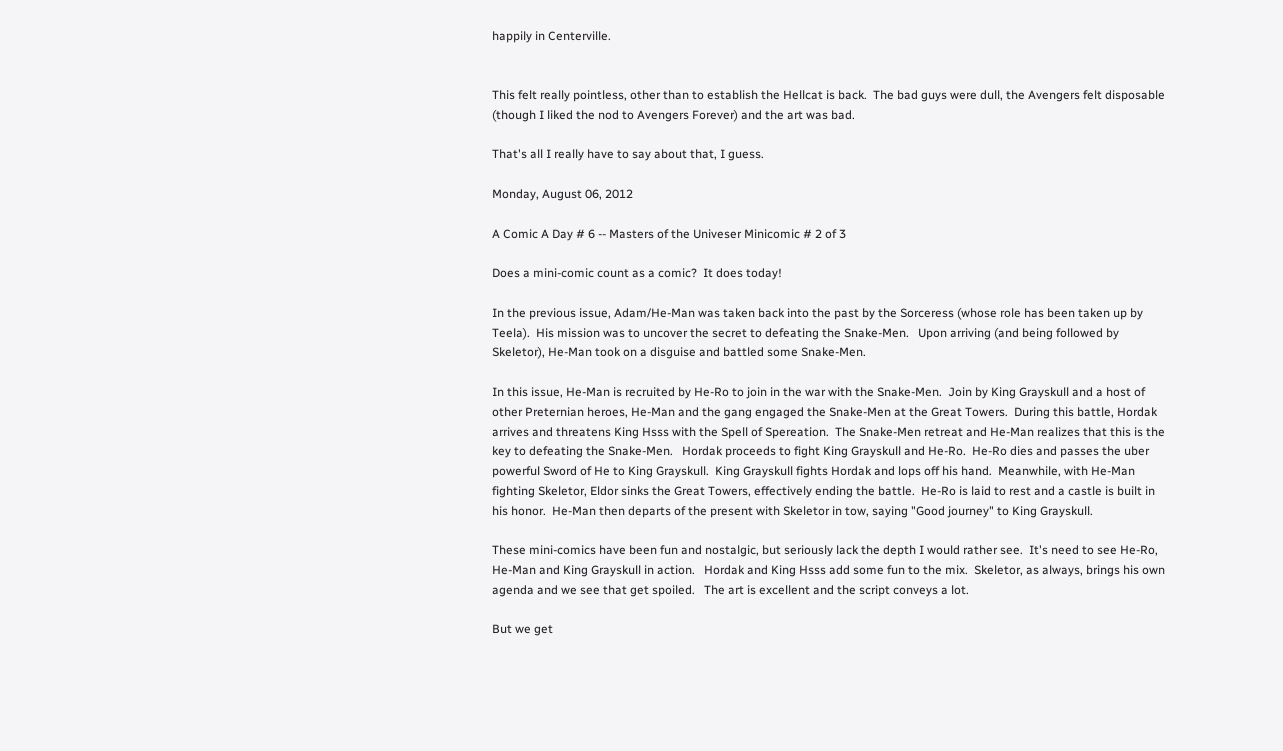happily in Centerville.


This felt really pointless, other than to establish the Hellcat is back.  The bad guys were dull, the Avengers felt disposable (though I liked the nod to Avengers Forever) and the art was bad.

That's all I really have to say about that, I guess.

Monday, August 06, 2012

A Comic A Day # 6 -- Masters of the Univeser Minicomic # 2 of 3

Does a mini-comic count as a comic?  It does today!

In the previous issue, Adam/He-Man was taken back into the past by the Sorceress (whose role has been taken up by Teela).  His mission was to uncover the secret to defeating the Snake-Men.   Upon arriving (and being followed by Skeletor), He-Man took on a disguise and battled some Snake-Men.

In this issue, He-Man is recruited by He-Ro to join in the war with the Snake-Men.  Join by King Grayskull and a host of other Preternian heroes, He-Man and the gang engaged the Snake-Men at the Great Towers.  During this battle, Hordak arrives and threatens King Hsss with the Spell of Spereation.  The Snake-Men retreat and He-Man realizes that this is the key to defeating the Snake-Men.   Hordak proceeds to fight King Grayskull and He-Ro.  He-Ro dies and passes the uber powerful Sword of He to King Grayskull.  King Grayskull fights Hordak and lops off his hand.  Meanwhile, with He-Man fighting Skeletor, Eldor sinks the Great Towers, effectively ending the battle.  He-Ro is laid to rest and a castle is built in his honor.  He-Man then departs of the present with Skeletor in tow, saying "Good journey" to King Grayskull.

These mini-comics have been fun and nostalgic, but seriously lack the depth I would rather see.  It's need to see He-Ro, He-Man and King Grayskull in action.   Hordak and King Hsss add some fun to the mix.  Skeletor, as always, brings his own agenda and we see that get spoiled.   The art is excellent and the script conveys a lot.

But we get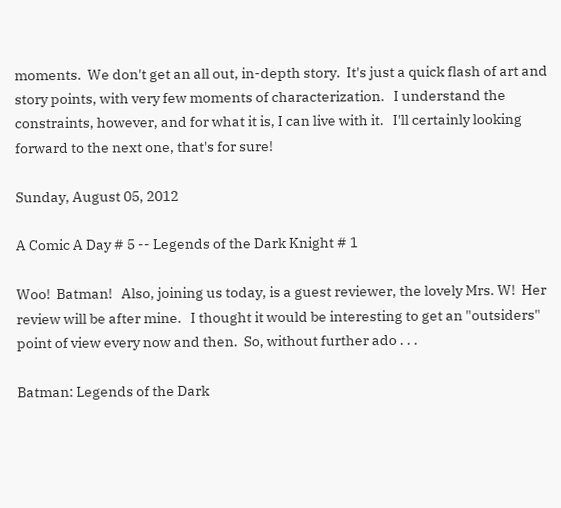moments.  We don't get an all out, in-depth story.  It's just a quick flash of art and story points, with very few moments of characterization.   I understand the constraints, however, and for what it is, I can live with it.   I'll certainly looking forward to the next one, that's for sure!

Sunday, August 05, 2012

A Comic A Day # 5 -- Legends of the Dark Knight # 1

Woo!  Batman!   Also, joining us today, is a guest reviewer, the lovely Mrs. W!  Her review will be after mine.   I thought it would be interesting to get an "outsiders" point of view every now and then.  So, without further ado . . .

Batman: Legends of the Dark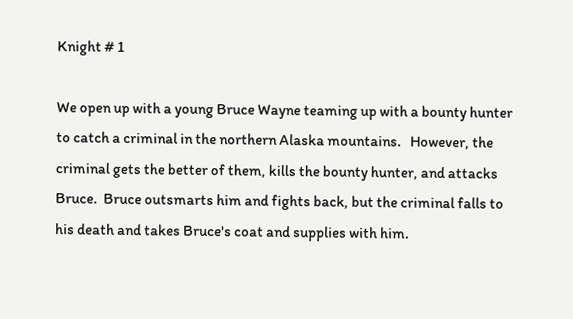Knight # 1

We open up with a young Bruce Wayne teaming up with a bounty hunter to catch a criminal in the northern Alaska mountains.   However, the criminal gets the better of them, kills the bounty hunter, and attacks Bruce.  Bruce outsmarts him and fights back, but the criminal falls to his death and takes Bruce's coat and supplies with him.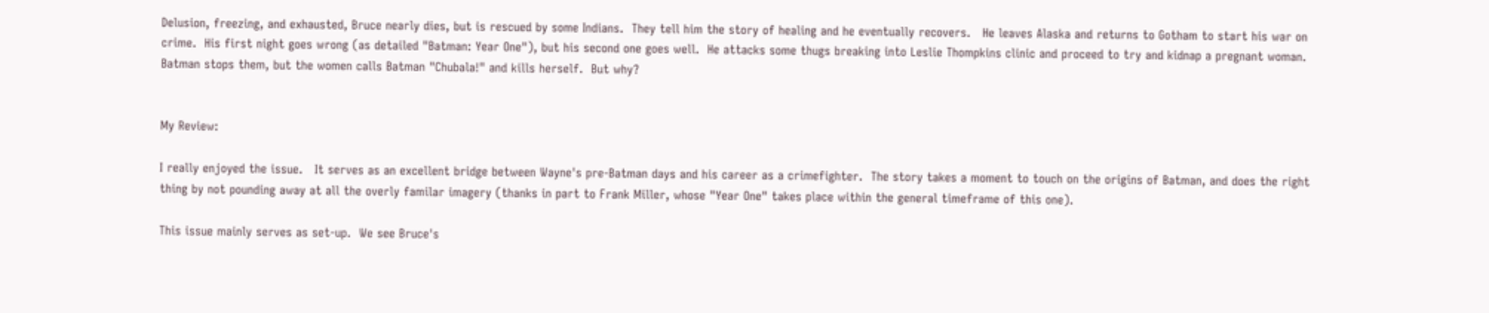Delusion, freezing, and exhausted, Bruce nearly dies, but is rescued by some Indians.  They tell him the story of healing and he eventually recovers.   He leaves Alaska and returns to Gotham to start his war on crime.  His first night goes wrong (as detailed "Batman: Year One"), but his second one goes well.  He attacks some thugs breaking into Leslie Thompkins clinic and proceed to try and kidnap a pregnant woman.  Batman stops them, but the women calls Batman "Chubala!" and kills herself.  But why?


My Review:

I really enjoyed the issue.   It serves as an excellent bridge between Wayne's pre-Batman days and his career as a crimefighter.  The story takes a moment to touch on the origins of Batman, and does the right thing by not pounding away at all the overly familar imagery (thanks in part to Frank Miller, whose "Year One" takes place within the general timeframe of this one).

This issue mainly serves as set-up.  We see Bruce's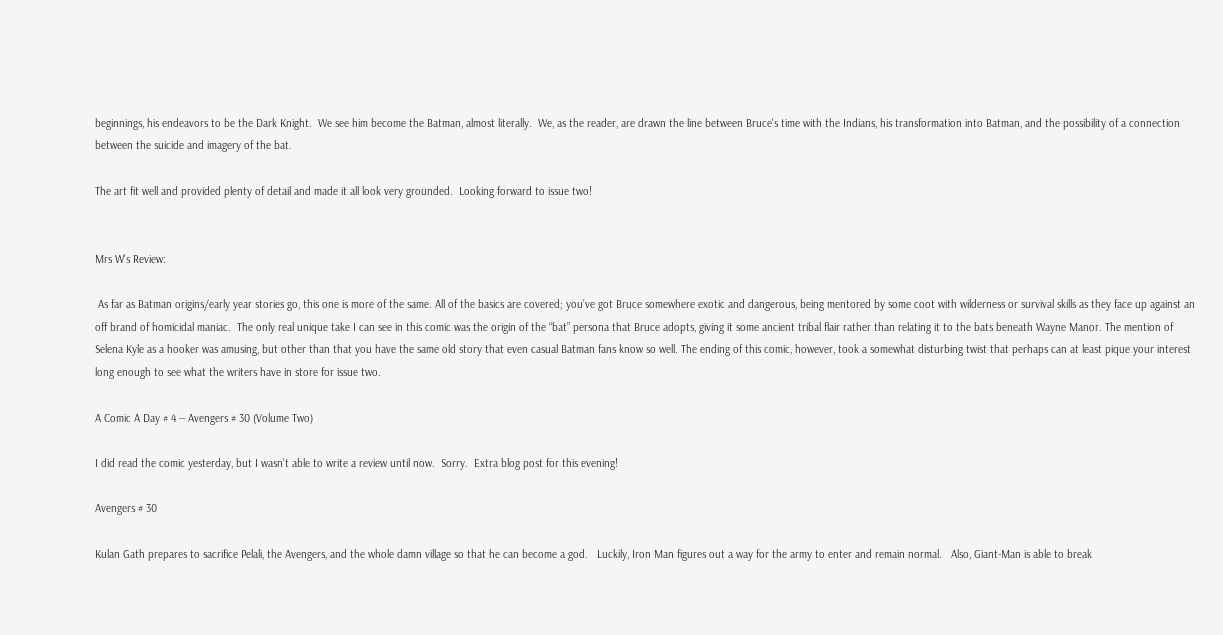beginnings, his endeavors to be the Dark Knight.  We see him become the Batman, almost literally.  We, as the reader, are drawn the line between Bruce's time with the Indians, his transformation into Batman, and the possibility of a connection between the suicide and imagery of the bat.

The art fit well and provided plenty of detail and made it all look very grounded.  Looking forward to issue two!


Mrs W's Review:

 As far as Batman origins/early year stories go, this one is more of the same. All of the basics are covered; you’ve got Bruce somewhere exotic and dangerous, being mentored by some coot with wilderness or survival skills as they face up against an off brand of homicidal maniac.  The only real unique take I can see in this comic was the origin of the “bat” persona that Bruce adopts, giving it some ancient tribal flair rather than relating it to the bats beneath Wayne Manor. The mention of Selena Kyle as a hooker was amusing, but other than that you have the same old story that even casual Batman fans know so well. The ending of this comic, however, took a somewhat disturbing twist that perhaps can at least pique your interest long enough to see what the writers have in store for issue two.

A Comic A Day # 4 -- Avengers # 30 (Volume Two)

I did read the comic yesterday, but I wasn't able to write a review until now.  Sorry.  Extra blog post for this evening!

Avengers # 30

Kulan Gath prepares to sacrifice Pelali, the Avengers, and the whole damn village so that he can become a god.   Luckily, Iron Man figures out a way for the army to enter and remain normal.   Also, Giant-Man is able to break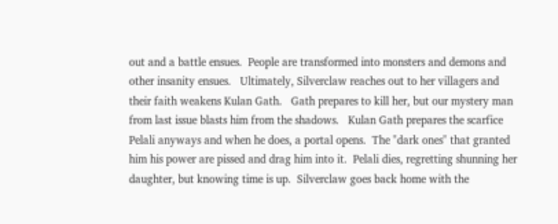out and a battle ensues.  People are transformed into monsters and demons and other insanity ensues.   Ultimately, Silverclaw reaches out to her villagers and their faith weakens Kulan Gath.   Gath prepares to kill her, but our mystery man from last issue blasts him from the shadows.   Kulan Gath prepares the scarfice Pelali anyways and when he does, a portal opens.  The "dark ones" that granted him his power are pissed and drag him into it.  Pelali dies, regretting shunning her daughter, but knowing time is up.  Silverclaw goes back home with the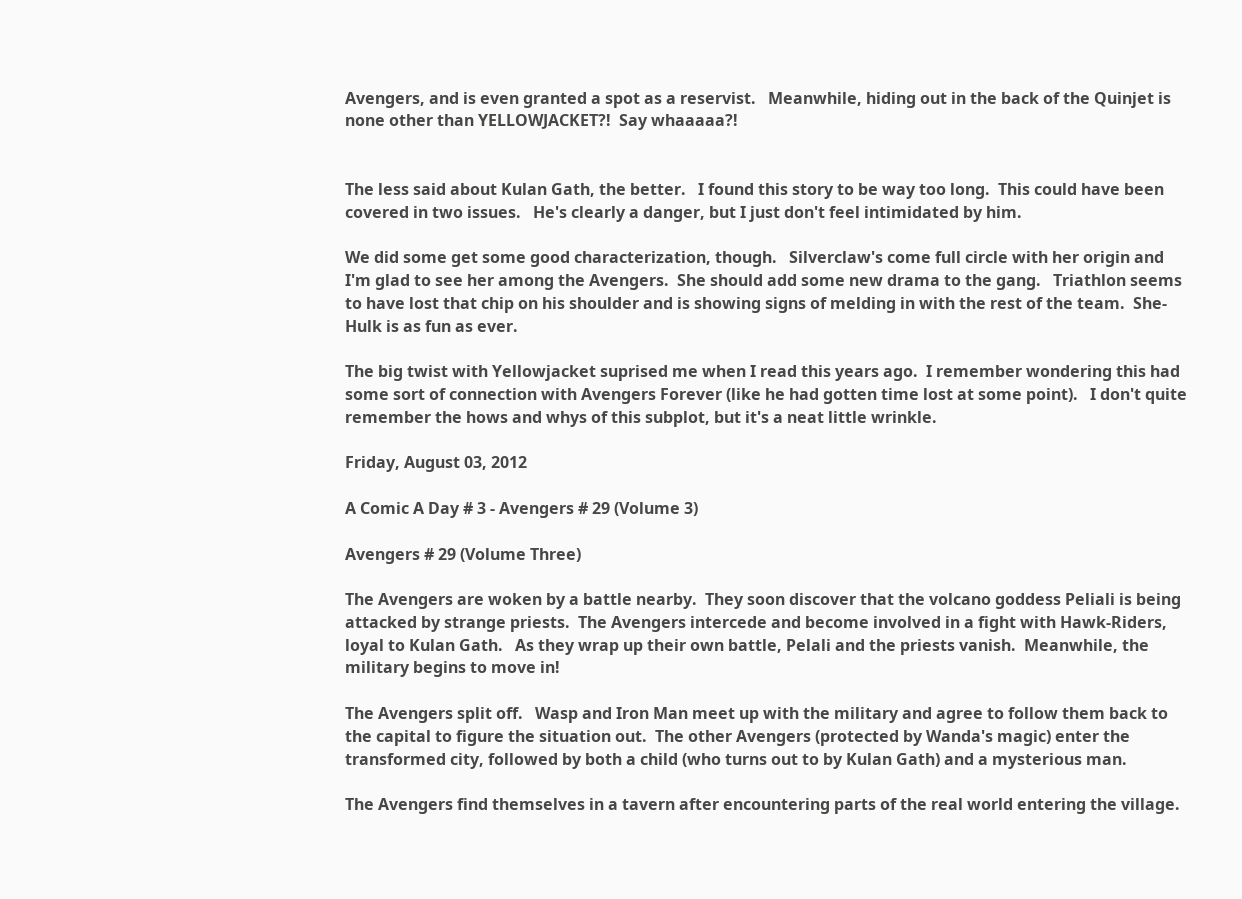Avengers, and is even granted a spot as a reservist.   Meanwhile, hiding out in the back of the Quinjet is none other than YELLOWJACKET?!  Say whaaaaa?!


The less said about Kulan Gath, the better.   I found this story to be way too long.  This could have been covered in two issues.   He's clearly a danger, but I just don't feel intimidated by him.

We did some get some good characterization, though.   Silverclaw's come full circle with her origin and I'm glad to see her among the Avengers.  She should add some new drama to the gang.   Triathlon seems to have lost that chip on his shoulder and is showing signs of melding in with the rest of the team.  She-Hulk is as fun as ever.

The big twist with Yellowjacket suprised me when I read this years ago.  I remember wondering this had some sort of connection with Avengers Forever (like he had gotten time lost at some point).   I don't quite remember the hows and whys of this subplot, but it's a neat little wrinkle.

Friday, August 03, 2012

A Comic A Day # 3 - Avengers # 29 (Volume 3)

Avengers # 29 (Volume Three)

The Avengers are woken by a battle nearby.  They soon discover that the volcano goddess Peliali is being attacked by strange priests.  The Avengers intercede and become involved in a fight with Hawk-Riders, loyal to Kulan Gath.   As they wrap up their own battle, Pelali and the priests vanish.  Meanwhile, the military begins to move in!

The Avengers split off.   Wasp and Iron Man meet up with the military and agree to follow them back to the capital to figure the situation out.  The other Avengers (protected by Wanda's magic) enter the transformed city, followed by both a child (who turns out to by Kulan Gath) and a mysterious man.

The Avengers find themselves in a tavern after encountering parts of the real world entering the village.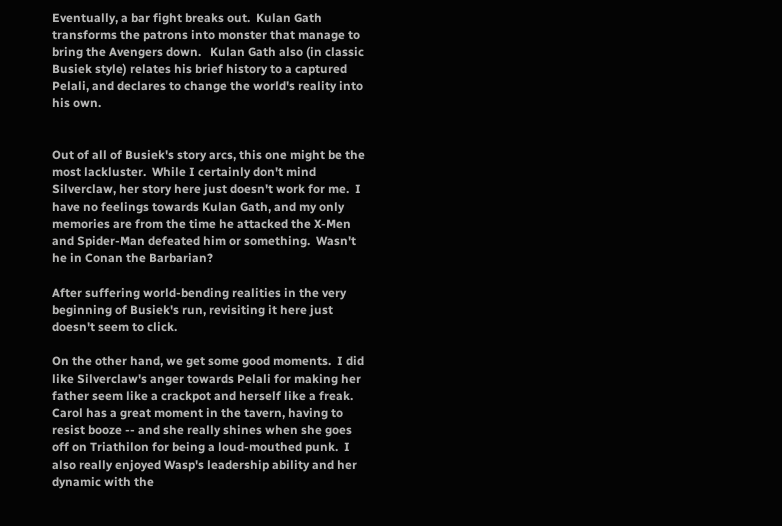Eventually, a bar fight breaks out.  Kulan Gath transforms the patrons into monster that manage to bring the Avengers down.   Kulan Gath also (in classic Busiek style) relates his brief history to a captured Pelali, and declares to change the world's reality into his own.


Out of all of Busiek's story arcs, this one might be the most lackluster.  While I certainly don't mind Silverclaw, her story here just doesn't work for me.  I have no feelings towards Kulan Gath, and my only memories are from the time he attacked the X-Men and Spider-Man defeated him or something.  Wasn't he in Conan the Barbarian?

After suffering world-bending realities in the very beginning of Busiek's run, revisiting it here just doesn't seem to click.

On the other hand, we get some good moments.  I did like Silverclaw's anger towards Pelali for making her father seem like a crackpot and herself like a freak.   Carol has a great moment in the tavern, having to resist booze -- and she really shines when she goes off on Triathilon for being a loud-mouthed punk.  I also really enjoyed Wasp's leadership ability and her dynamic with the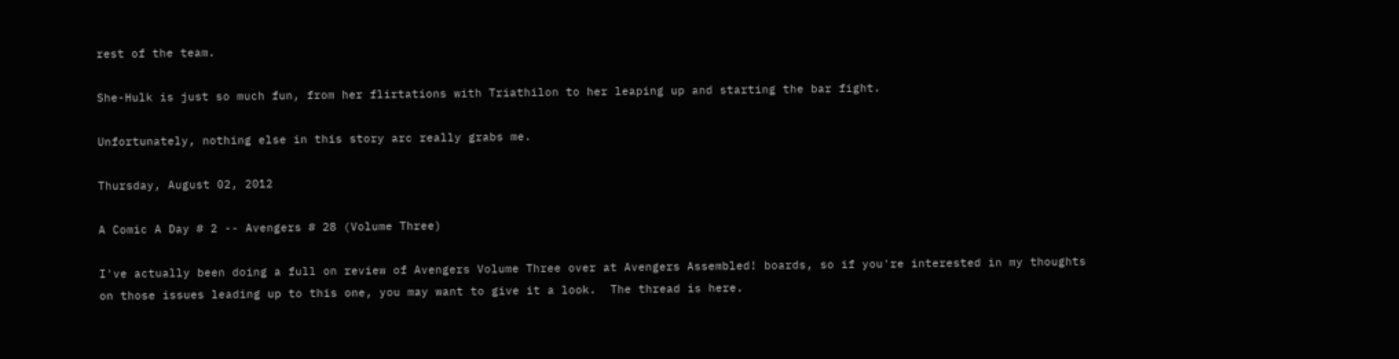rest of the team.

She-Hulk is just so much fun, from her flirtations with Triathilon to her leaping up and starting the bar fight.

Unfortunately, nothing else in this story arc really grabs me.

Thursday, August 02, 2012

A Comic A Day # 2 -- Avengers # 28 (Volume Three)

I've actually been doing a full on review of Avengers Volume Three over at Avengers Assembled! boards, so if you're interested in my thoughts on those issues leading up to this one, you may want to give it a look.  The thread is here.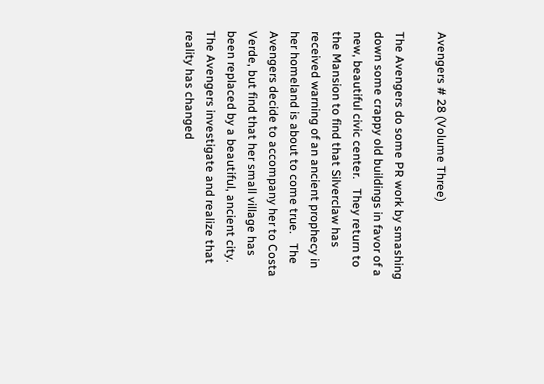Avengers # 28 (Volume Three)

The Avengers do some PR work by smashing down some crappy old buildings in favor of a new, beautiful civic center.   They return to the Mansion to find that Silverclaw has received warning of an ancient prophecy in her homeland is about to come true.   The Avengers decide to accompany her to Costa Verde, but find that her small village has been replaced by a beautiful, ancient city.  The Avengers investigate and realize that reality has changed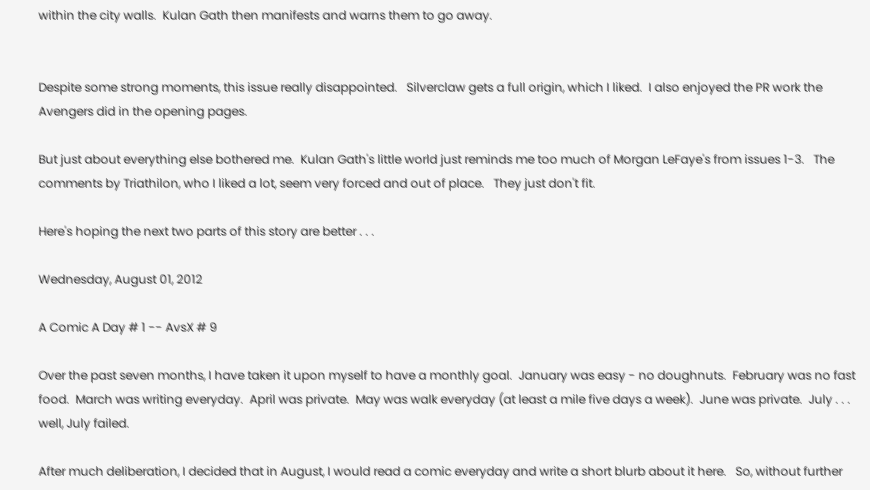within the city walls.  Kulan Gath then manifests and warns them to go away.


Despite some strong moments, this issue really disappointed.   Silverclaw gets a full origin, which I liked.  I also enjoyed the PR work the Avengers did in the opening pages.

But just about everything else bothered me.  Kulan Gath's little world just reminds me too much of Morgan LeFaye's from issues 1-3.   The comments by Triathilon, who I liked a lot, seem very forced and out of place.   They just don't fit.

Here's hoping the next two parts of this story are better . . .

Wednesday, August 01, 2012

A Comic A Day # 1 -- AvsX # 9

Over the past seven months, I have taken it upon myself to have a monthly goal.  January was easy - no doughnuts.  February was no fast food.  March was writing everyday.  April was private.  May was walk everyday (at least a mile five days a week).  June was private.  July . . . well, July failed.

After much deliberation, I decided that in August, I would read a comic everyday and write a short blurb about it here.   So, without further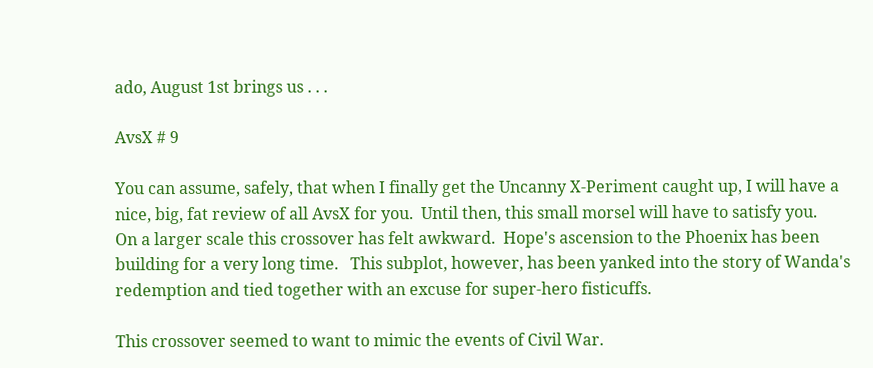ado, August 1st brings us . . .

AvsX # 9

You can assume, safely, that when I finally get the Uncanny X-Periment caught up, I will have a nice, big, fat review of all AvsX for you.  Until then, this small morsel will have to satisfy you.   On a larger scale this crossover has felt awkward.  Hope's ascension to the Phoenix has been building for a very long time.   This subplot, however, has been yanked into the story of Wanda's redemption and tied together with an excuse for super-hero fisticuffs.

This crossover seemed to want to mimic the events of Civil War.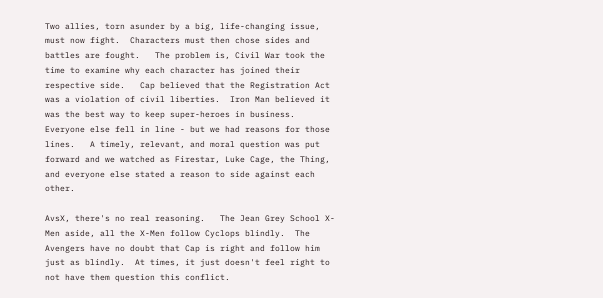Two allies, torn asunder by a big, life-changing issue, must now fight.  Characters must then chose sides and battles are fought.   The problem is, Civil War took the time to examine why each character has joined their respective side.   Cap believed that the Registration Act was a violation of civil liberties.  Iron Man believed it was the best way to keep super-heroes in business.   Everyone else fell in line - but we had reasons for those lines.   A timely, relevant, and moral question was put forward and we watched as Firestar, Luke Cage, the Thing, and everyone else stated a reason to side against each other.

AvsX, there's no real reasoning.   The Jean Grey School X-Men aside, all the X-Men follow Cyclops blindly.  The Avengers have no doubt that Cap is right and follow him just as blindly.  At times, it just doesn't feel right to not have them question this conflict.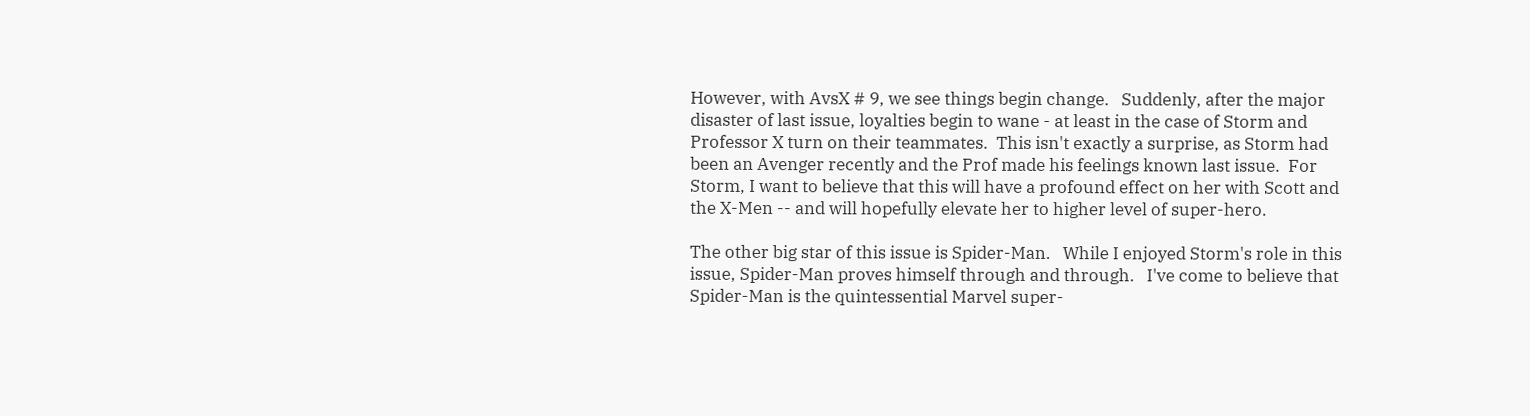However, with AvsX # 9, we see things begin change.   Suddenly, after the major disaster of last issue, loyalties begin to wane - at least in the case of Storm and Professor X turn on their teammates.  This isn't exactly a surprise, as Storm had been an Avenger recently and the Prof made his feelings known last issue.  For Storm, I want to believe that this will have a profound effect on her with Scott and the X-Men -- and will hopefully elevate her to higher level of super-hero.

The other big star of this issue is Spider-Man.   While I enjoyed Storm's role in this issue, Spider-Man proves himself through and through.   I've come to believe that Spider-Man is the quintessential Marvel super-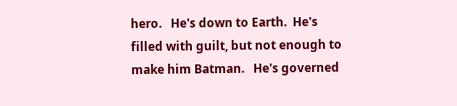hero.   He's down to Earth.  He's filled with guilt, but not enough to make him Batman.   He's governed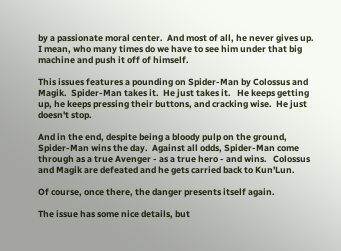by a passionate moral center.  And most of all, he never gives up.  I mean, who many times do we have to see him under that big machine and push it off of himself.

This issues features a pounding on Spider-Man by Colossus and Magik.  Spider-Man takes it.  He just takes it.   He keeps getting up, he keeps pressing their buttons, and cracking wise.  He just doesn't stop.

And in the end, despite being a bloody pulp on the ground, Spider-Man wins the day.  Against all odds, Spider-Man come through as a true Avenger - as a true hero - and wins.   Colossus and Magik are defeated and he gets carried back to Kun'Lun.

Of course, once there, the danger presents itself again.

The issue has some nice details, but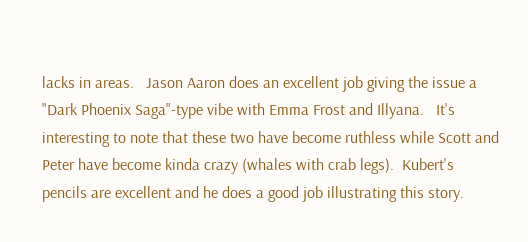lacks in areas.   Jason Aaron does an excellent job giving the issue a "Dark Phoenix Saga"-type vibe with Emma Frost and Illyana.   It's interesting to note that these two have become ruthless while Scott and Peter have become kinda crazy (whales with crab legs).  Kubert's pencils are excellent and he does a good job illustrating this story.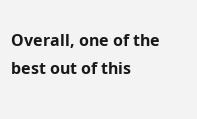Overall, one of the best out of this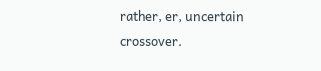rather, er, uncertain crossover.